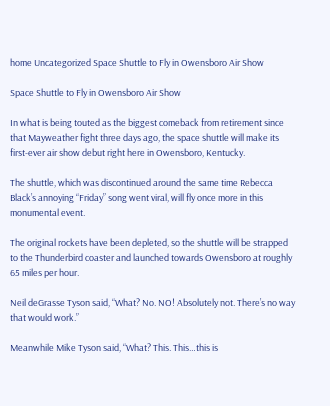home Uncategorized Space Shuttle to Fly in Owensboro Air Show

Space Shuttle to Fly in Owensboro Air Show

In what is being touted as the biggest comeback from retirement since that Mayweather fight three days ago, the space shuttle will make its first-ever air show debut right here in Owensboro, Kentucky.

The shuttle, which was discontinued around the same time Rebecca Black’s annoying “Friday” song went viral, will fly once more in this monumental event.

The original rockets have been depleted, so the shuttle will be strapped to the Thunderbird coaster and launched towards Owensboro at roughly 65 miles per hour.

Neil deGrasse Tyson said, “What? No. NO! Absolutely not. There’s no way that would work.”

Meanwhile Mike Tyson said, “What? This. This…this is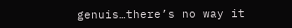genuis…there’s no way it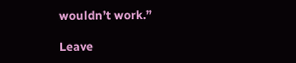wouldn’t work.”

Leave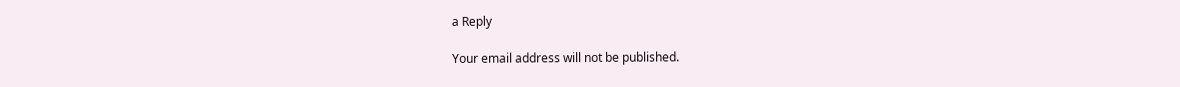a Reply

Your email address will not be published.